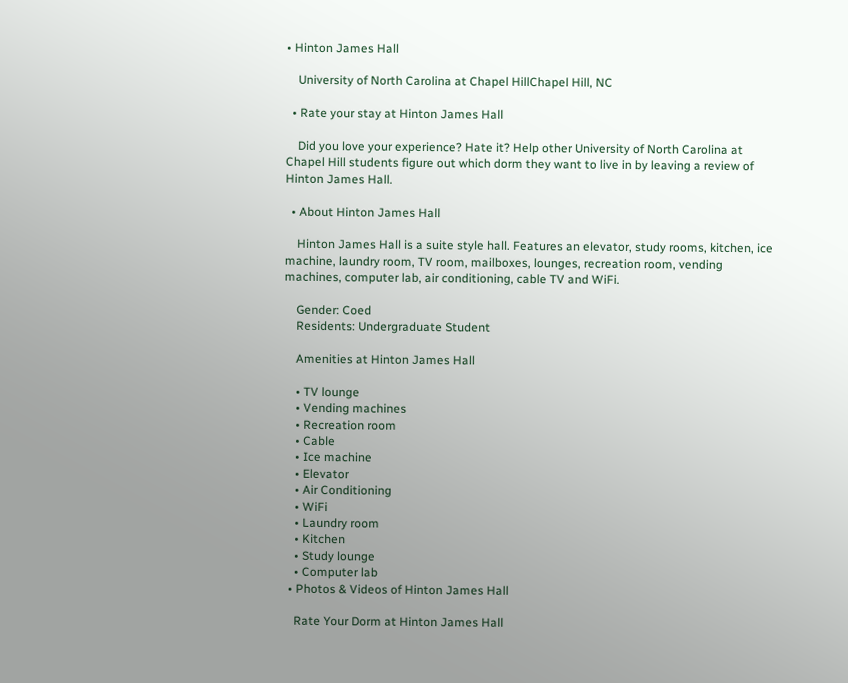• Hinton James Hall

    University of North Carolina at Chapel HillChapel Hill, NC

  • Rate your stay at Hinton James Hall

    Did you love your experience? Hate it? Help other University of North Carolina at Chapel Hill students figure out which dorm they want to live in by leaving a review of Hinton James Hall.

  • About Hinton James Hall

    Hinton James Hall is a suite style hall. Features an elevator, study rooms, kitchen, ice machine, laundry room, TV room, mailboxes, lounges, recreation room, vending machines, computer lab, air conditioning, cable TV and WiFi.

    Gender: Coed
    Residents: Undergraduate Student

    Amenities at Hinton James Hall

    • TV lounge
    • Vending machines
    • Recreation room
    • Cable
    • Ice machine
    • Elevator
    • Air Conditioning
    • WiFi
    • Laundry room
    • Kitchen
    • Study lounge
    • Computer lab
  • Photos & Videos of Hinton James Hall

    Rate Your Dorm at Hinton James Hall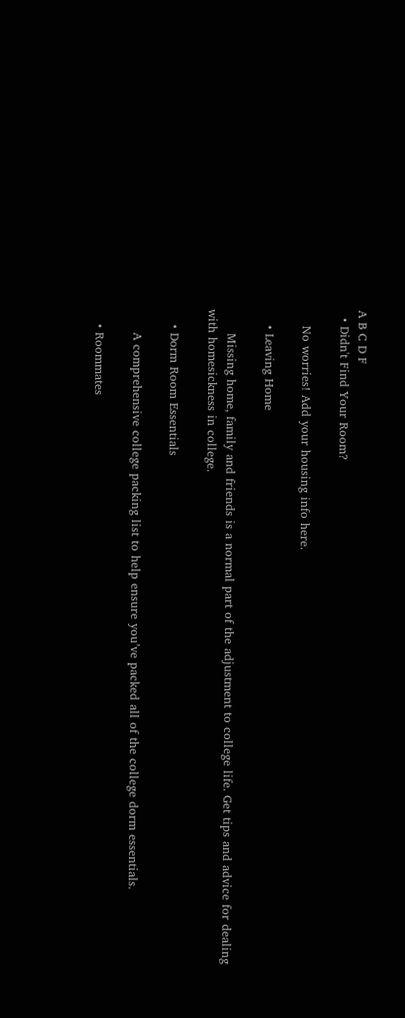A B C D F
  • Didn't Find Your Room?

    No worries! Add your housing info here.

    • Leaving Home

      Missing home, family and friends is a normal part of the adjustment to college life. Get tips and advice for dealing with homesickness in college.

    • Dorm Room Essentials

      A comprehensive college packing list to help ensure you’ve packed all of the college dorm essentials.

    • Roommates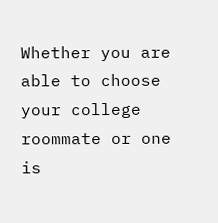Whether you are able to choose your college roommate or one is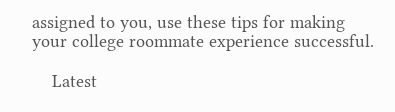assigned to you, use these tips for making your college roommate experience successful.

    Latest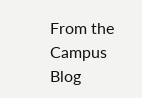From the Campus Blog